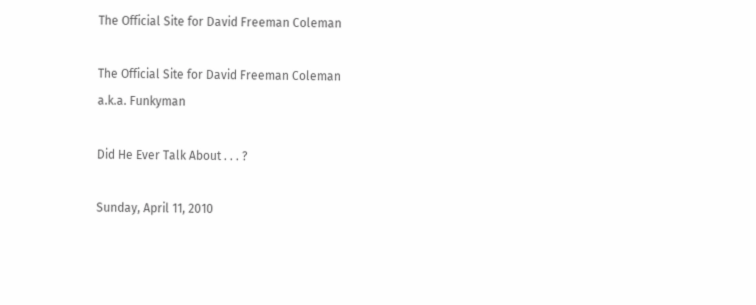The Official Site for David Freeman Coleman

The Official Site for David Freeman Coleman
a.k.a. Funkyman

Did He Ever Talk About . . . ?

Sunday, April 11, 2010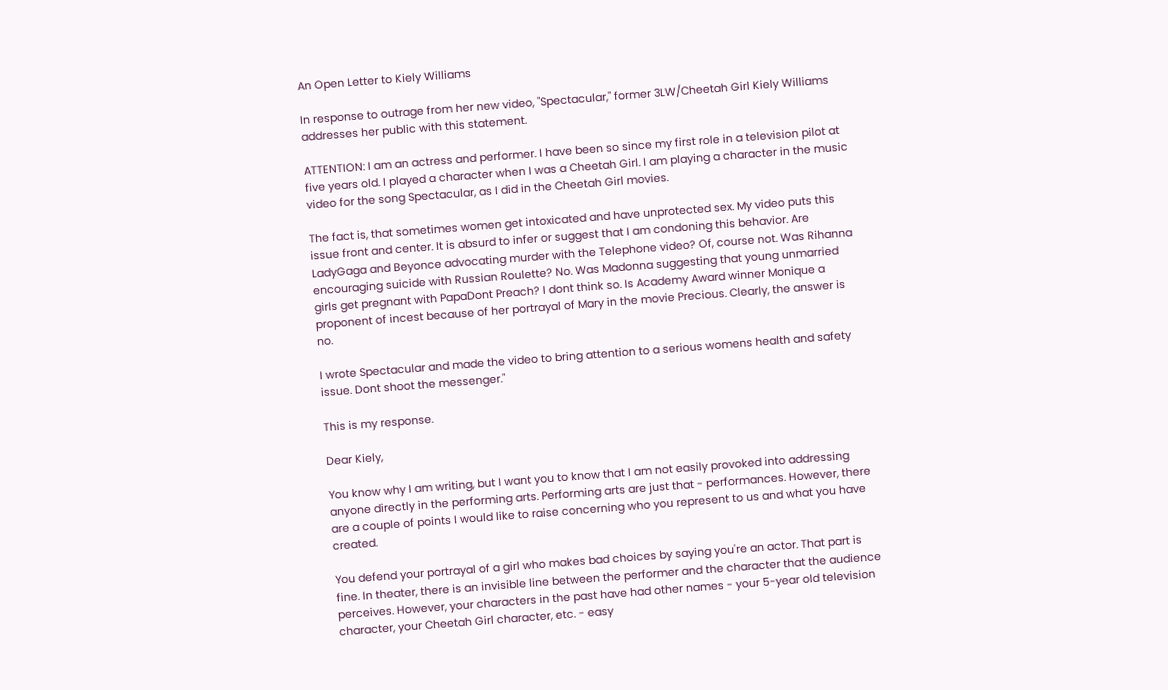An Open Letter to Kiely Williams

In response to outrage from her new video, "Spectacular," former 3LW/Cheetah Girl Kiely Williams addresses her public with this statement.

ATTENTION: I am an actress and performer. I have been so since my first role in a television pilot at five years old. I played a character when I was a Cheetah Girl. I am playing a character in the music video for the song Spectacular, as I did in the Cheetah Girl movies.

The fact is, that sometimes women get intoxicated and have unprotected sex. My video puts this issue front and center. It is absurd to infer or suggest that I am condoning this behavior. Are LadyGaga and Beyonce advocating murder with the Telephone video? Of, course not. Was Rihanna encouraging suicide with Russian Roulette? No. Was Madonna suggesting that young unmarried girls get pregnant with PapaDont Preach? I dont think so. Is Academy Award winner Monique a proponent of incest because of her portrayal of Mary in the movie Precious. Clearly, the answer is no.

I wrote Spectacular and made the video to bring attention to a serious womens health and safety issue. Dont shoot the messenger."

This is my response.

Dear Kiely,

You know why I am writing, but I want you to know that I am not easily provoked into addressing anyone directly in the performing arts. Performing arts are just that - performances. However, there are a couple of points I would like to raise concerning who you represent to us and what you have created.

You defend your portrayal of a girl who makes bad choices by saying you're an actor. That part is fine. In theater, there is an invisible line between the performer and the character that the audience perceives. However, your characters in the past have had other names - your 5-year old television character, your Cheetah Girl character, etc. - easy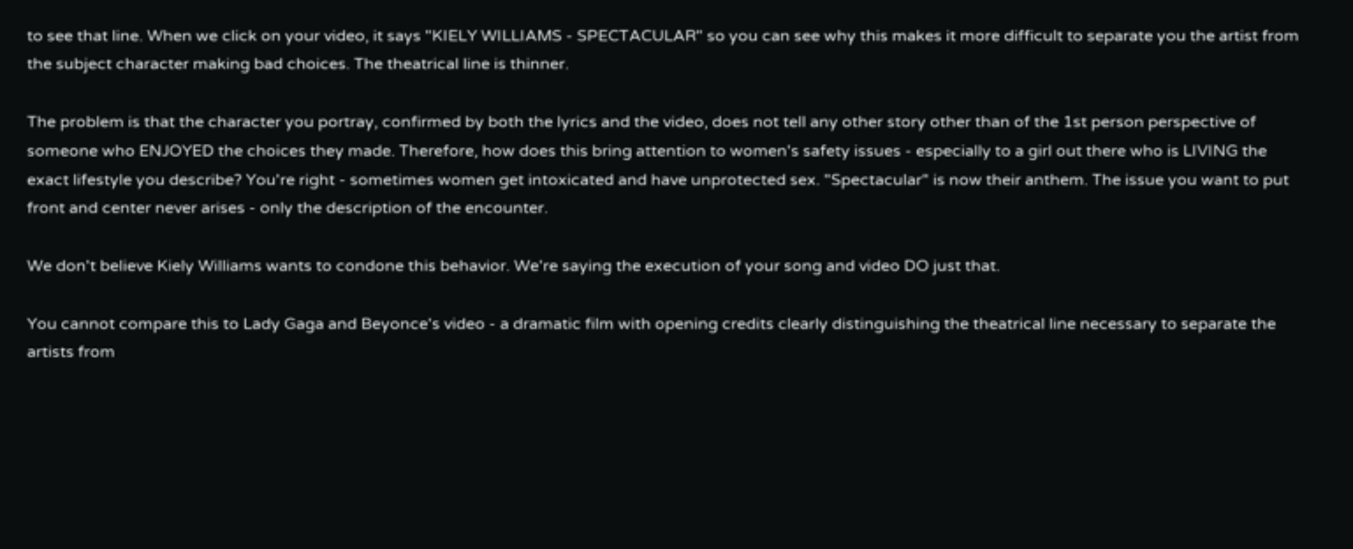to see that line. When we click on your video, it says "KIELY WILLIAMS - SPECTACULAR" so you can see why this makes it more difficult to separate you the artist from the subject character making bad choices. The theatrical line is thinner.

The problem is that the character you portray, confirmed by both the lyrics and the video, does not tell any other story other than of the 1st person perspective of someone who ENJOYED the choices they made. Therefore, how does this bring attention to women's safety issues - especially to a girl out there who is LIVING the exact lifestyle you describe? You're right - sometimes women get intoxicated and have unprotected sex. "Spectacular" is now their anthem. The issue you want to put front and center never arises - only the description of the encounter.

We don't believe Kiely Williams wants to condone this behavior. We're saying the execution of your song and video DO just that.

You cannot compare this to Lady Gaga and Beyonce's video - a dramatic film with opening credits clearly distinguishing the theatrical line necessary to separate the artists from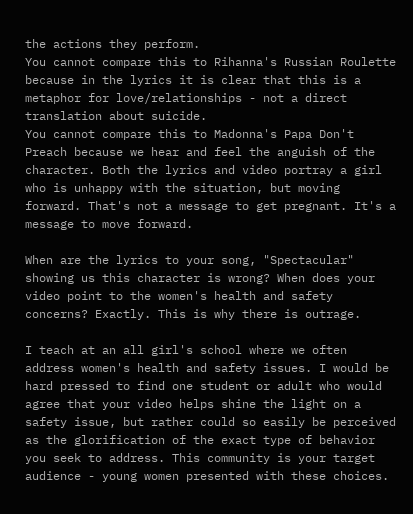the actions they perform.
You cannot compare this to Rihanna's Russian Roulette because in the lyrics it is clear that this is a metaphor for love/relationships - not a direct translation about suicide.
You cannot compare this to Madonna's Papa Don't Preach because we hear and feel the anguish of the character. Both the lyrics and video portray a girl who is unhappy with the situation, but moving forward. That's not a message to get pregnant. It's a message to move forward.

When are the lyrics to your song, "Spectacular" showing us this character is wrong? When does your video point to the women's health and safety concerns? Exactly. This is why there is outrage.

I teach at an all girl's school where we often address women's health and safety issues. I would be hard pressed to find one student or adult who would agree that your video helps shine the light on a safety issue, but rather could so easily be perceived as the glorification of the exact type of behavior you seek to address. This community is your target audience - young women presented with these choices.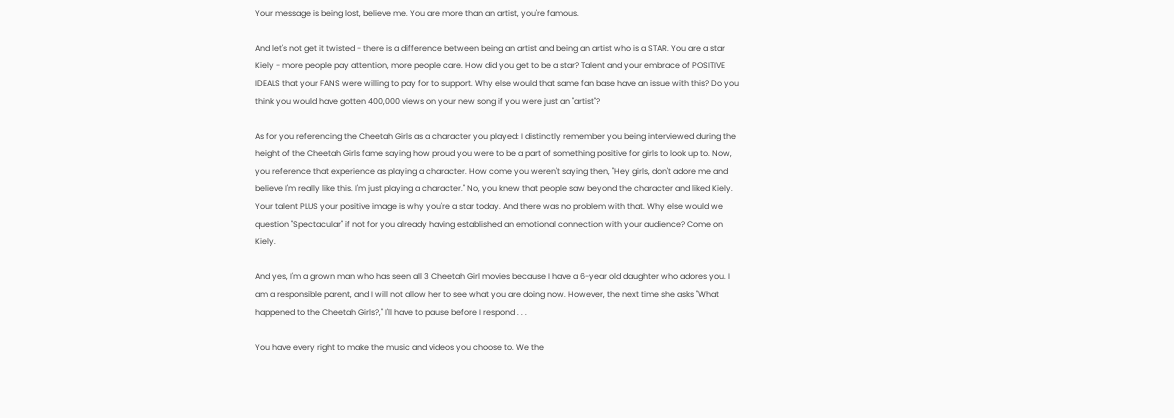Your message is being lost, believe me. You are more than an artist, you're famous.

And let's not get it twisted - there is a difference between being an artist and being an artist who is a STAR. You are a star Kiely - more people pay attention, more people care. How did you get to be a star? Talent and your embrace of POSITIVE IDEALS that your FANS were willing to pay for to support. Why else would that same fan base have an issue with this? Do you think you would have gotten 400,000 views on your new song if you were just an "artist"?

As for you referencing the Cheetah Girls as a character you played: I distinctly remember you being interviewed during the height of the Cheetah Girls fame saying how proud you were to be a part of something positive for girls to look up to. Now, you reference that experience as playing a character. How come you weren't saying then, "Hey girls, don't adore me and believe I'm really like this. I'm just playing a character." No, you knew that people saw beyond the character and liked Kiely. Your talent PLUS your positive image is why you're a star today. And there was no problem with that. Why else would we question "Spectacular" if not for you already having established an emotional connection with your audience? Come on Kiely.

And yes, I'm a grown man who has seen all 3 Cheetah Girl movies because I have a 6-year old daughter who adores you. I am a responsible parent, and I will not allow her to see what you are doing now. However, the next time she asks "What happened to the Cheetah Girls?," I'll have to pause before I respond . . .

You have every right to make the music and videos you choose to. We the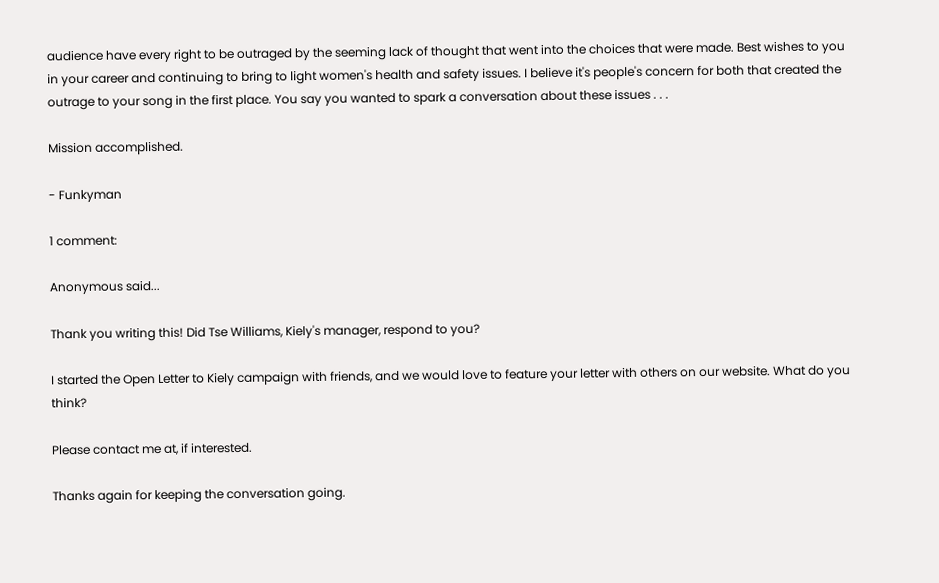audience have every right to be outraged by the seeming lack of thought that went into the choices that were made. Best wishes to you in your career and continuing to bring to light women's health and safety issues. I believe it's people's concern for both that created the outrage to your song in the first place. You say you wanted to spark a conversation about these issues . . .

Mission accomplished.

- Funkyman

1 comment:

Anonymous said...

Thank you writing this! Did Tse Williams, Kiely's manager, respond to you?

I started the Open Letter to Kiely campaign with friends, and we would love to feature your letter with others on our website. What do you think?

Please contact me at, if interested.

Thanks again for keeping the conversation going.